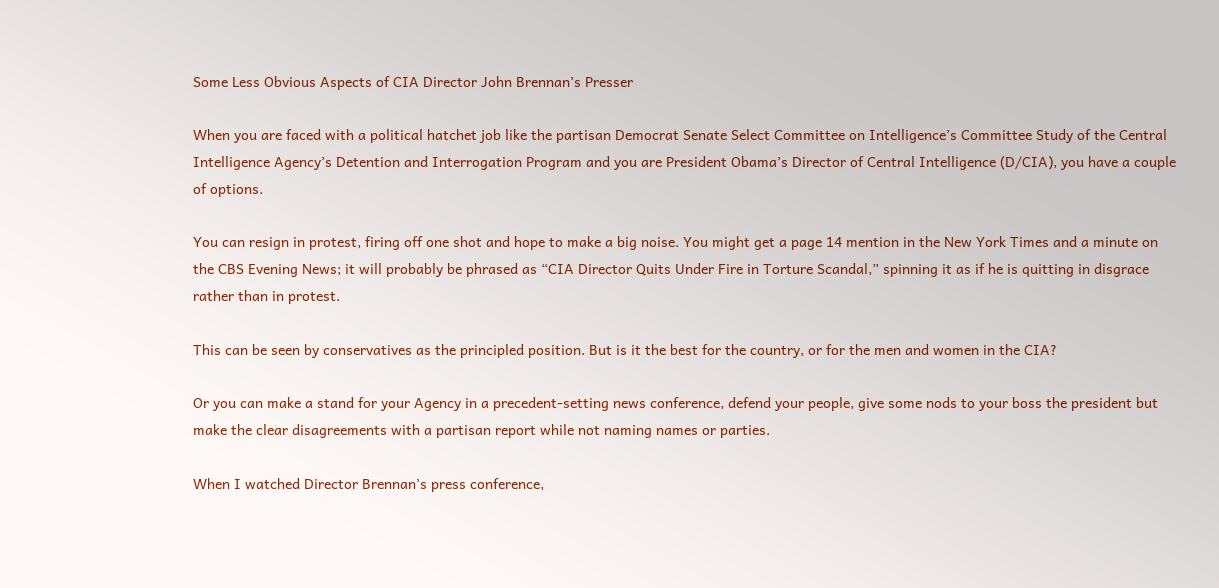Some Less Obvious Aspects of CIA Director John Brennan’s Presser

When you are faced with a political hatchet job like the partisan Democrat Senate Select Committee on Intelligence’s Committee Study of the Central Intelligence Agency’s Detention and Interrogation Program and you are President Obama’s Director of Central Intelligence (D/CIA), you have a couple of options.

You can resign in protest, firing off one shot and hope to make a big noise. You might get a page 14 mention in the New York Times and a minute on the CBS Evening News; it will probably be phrased as “CIA Director Quits Under Fire in Torture Scandal,” spinning it as if he is quitting in disgrace rather than in protest.

This can be seen by conservatives as the principled position. But is it the best for the country, or for the men and women in the CIA?

Or you can make a stand for your Agency in a precedent-setting news conference, defend your people, give some nods to your boss the president but make the clear disagreements with a partisan report while not naming names or parties.

When I watched Director Brennan’s press conference,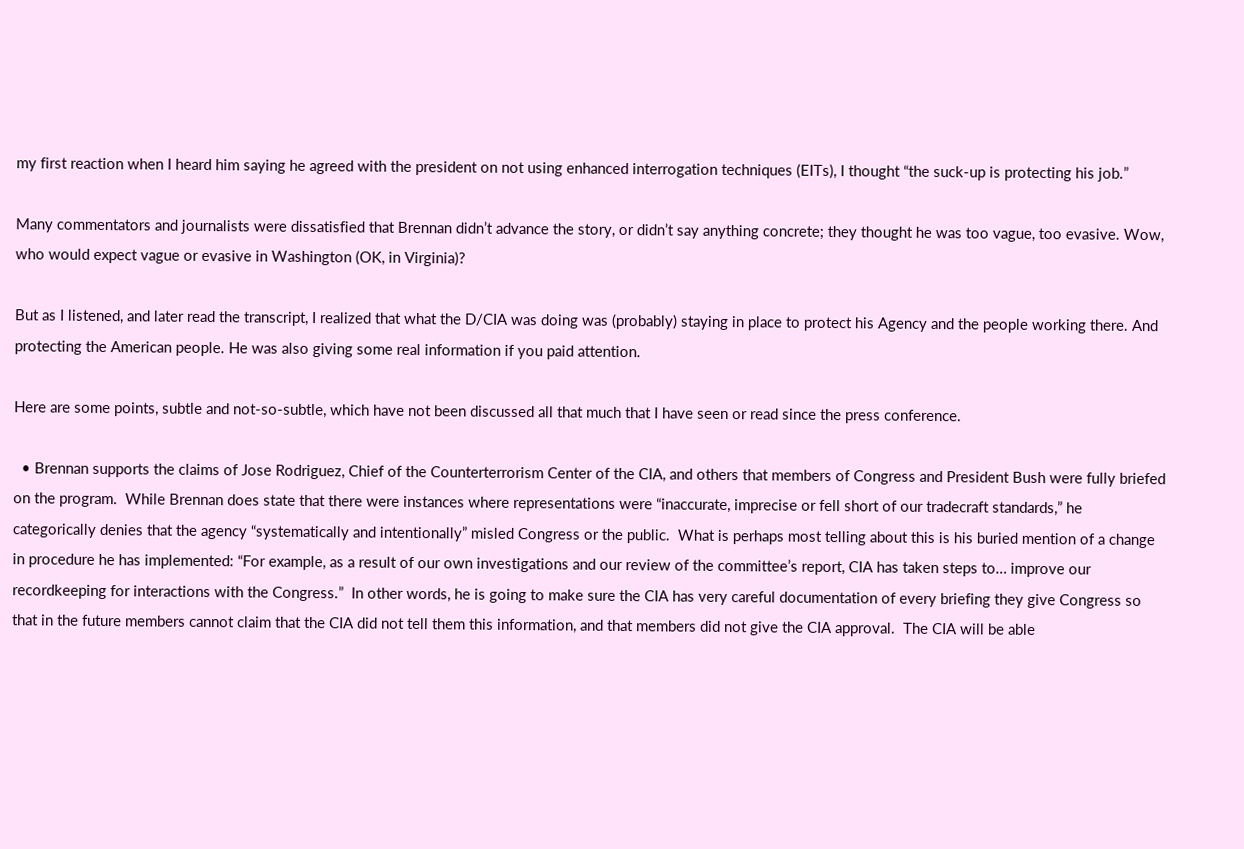my first reaction when I heard him saying he agreed with the president on not using enhanced interrogation techniques (EITs), I thought “the suck-up is protecting his job.”

Many commentators and journalists were dissatisfied that Brennan didn’t advance the story, or didn’t say anything concrete; they thought he was too vague, too evasive. Wow, who would expect vague or evasive in Washington (OK, in Virginia)?

But as I listened, and later read the transcript, I realized that what the D/CIA was doing was (probably) staying in place to protect his Agency and the people working there. And protecting the American people. He was also giving some real information if you paid attention.

Here are some points, subtle and not-so-subtle, which have not been discussed all that much that I have seen or read since the press conference.

  • Brennan supports the claims of Jose Rodriguez, Chief of the Counterterrorism Center of the CIA, and others that members of Congress and President Bush were fully briefed on the program.  While Brennan does state that there were instances where representations were “inaccurate, imprecise or fell short of our tradecraft standards,” he categorically denies that the agency “systematically and intentionally” misled Congress or the public.  What is perhaps most telling about this is his buried mention of a change in procedure he has implemented: “For example, as a result of our own investigations and our review of the committee’s report, CIA has taken steps to… improve our recordkeeping for interactions with the Congress.”  In other words, he is going to make sure the CIA has very careful documentation of every briefing they give Congress so that in the future members cannot claim that the CIA did not tell them this information, and that members did not give the CIA approval.  The CIA will be able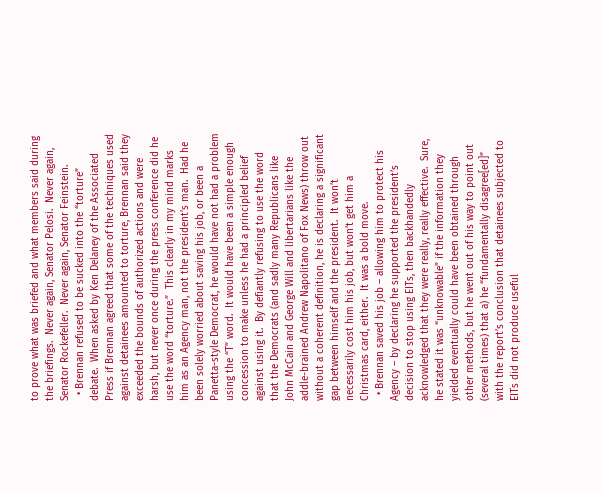to prove what was briefed and what members said during the briefings.  Never again, Senator Pelosi.  Never again, Senator Rockefeller.  Never again, Senator Feinstein.
  • Brennan refused to be sucked into the “torture” debate.  When asked by Ken Delaney of the Associated Press if Brennan agreed that some of the techniques used against detainees amounted to torture, Brennan said they exceeded the bounds of authorized actions and were harsh, but never once during the press conference did he use the word “torture.”  This clearly in my mind marks him as an Agency man, not the president’s man.  Had he been solely worried about saving his job, or been a Panetta-style Democrat, he would have not had a problem using the “T” word.  It would have been a simple enough concession to make unless he had a principled belief against using it.  By defiantly refusing to use the word that the Democrats (and sadly many Republicans like John McCain and George Will and libertarians like the addle-brained Andrew Napolitano of Fox News) throw out without a coherent definition, he is declaring a significant gap between himself and the president.  It won’t necessarily cost him his job, but won’t get him a Christmas card, either.  It was a bold move.
  • Brennan saved his job – allowing him to protect his Agency – by declaring he supported the president’s decision to stop using EITs, then backhandedly acknowledged that they were really, really effective.  Sure, he stated it was “unknowable” if the information they yielded eventually could have been obtained through other methods, but he went out of his way to point out  (several times) that a) he “fundamentally disagree[ed]” with the report’s conclusion that detainees subjected to EITs did not produce useful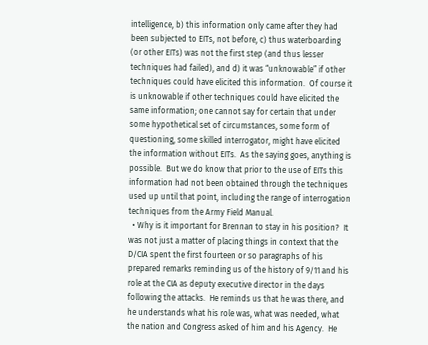intelligence, b) this information only came after they had been subjected to EITs, not before, c) thus waterboarding (or other EITs) was not the first step (and thus lesser techniques had failed), and d) it was “unknowable” if other techniques could have elicited this information.  Of course it is unknowable if other techniques could have elicited the same information; one cannot say for certain that under some hypothetical set of circumstances, some form of questioning, some skilled interrogator, might have elicited the information without EITs.  As the saying goes, anything is possible.  But we do know that prior to the use of EITs this information had not been obtained through the techniques used up until that point, including the range of interrogation techniques from the Army Field Manual.
  • Why is it important for Brennan to stay in his position?  It was not just a matter of placing things in context that the D/CIA spent the first fourteen or so paragraphs of his prepared remarks reminding us of the history of 9/11 and his role at the CIA as deputy executive director in the days following the attacks.  He reminds us that he was there, and he understands what his role was, what was needed, what the nation and Congress asked of him and his Agency.  He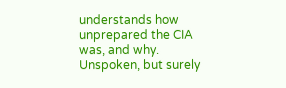understands how unprepared the CIA was, and why.  Unspoken, but surely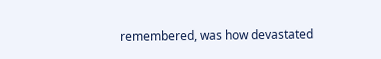remembered, was how devastated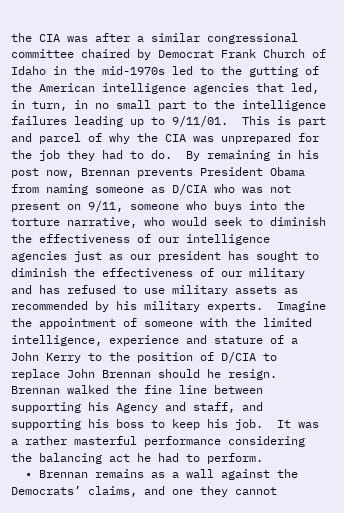the CIA was after a similar congressional committee chaired by Democrat Frank Church of Idaho in the mid-1970s led to the gutting of the American intelligence agencies that led, in turn, in no small part to the intelligence failures leading up to 9/11/01.  This is part and parcel of why the CIA was unprepared for the job they had to do.  By remaining in his post now, Brennan prevents President Obama from naming someone as D/CIA who was not present on 9/11, someone who buys into the torture narrative, who would seek to diminish the effectiveness of our intelligence agencies just as our president has sought to diminish the effectiveness of our military and has refused to use military assets as recommended by his military experts.  Imagine the appointment of someone with the limited intelligence, experience and stature of a John Kerry to the position of D/CIA to replace John Brennan should he resign.  Brennan walked the fine line between supporting his Agency and staff, and supporting his boss to keep his job.  It was a rather masterful performance considering the balancing act he had to perform.
  • Brennan remains as a wall against the Democrats’ claims, and one they cannot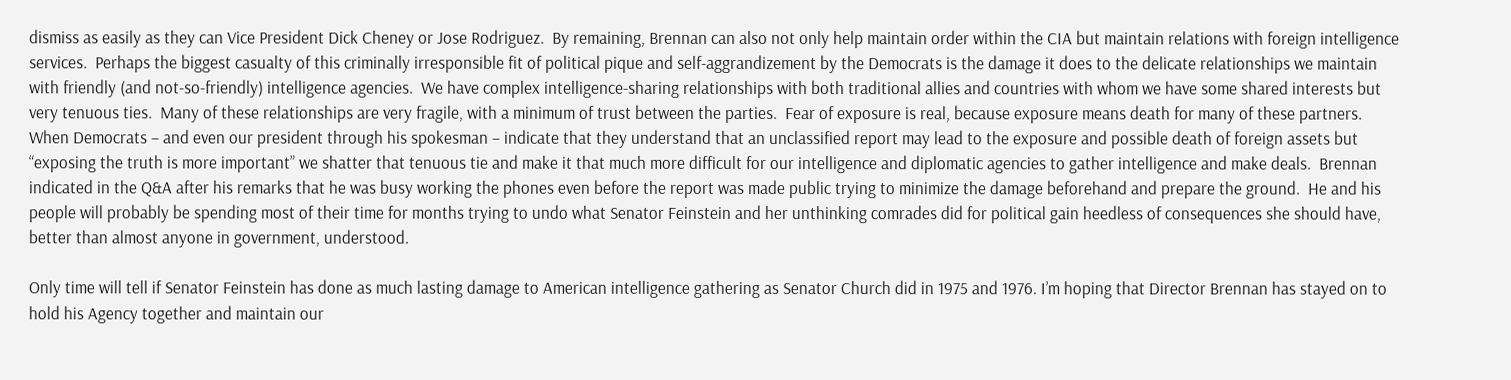dismiss as easily as they can Vice President Dick Cheney or Jose Rodriguez.  By remaining, Brennan can also not only help maintain order within the CIA but maintain relations with foreign intelligence services.  Perhaps the biggest casualty of this criminally irresponsible fit of political pique and self-aggrandizement by the Democrats is the damage it does to the delicate relationships we maintain with friendly (and not-so-friendly) intelligence agencies.  We have complex intelligence-sharing relationships with both traditional allies and countries with whom we have some shared interests but very tenuous ties.  Many of these relationships are very fragile, with a minimum of trust between the parties.  Fear of exposure is real, because exposure means death for many of these partners.  When Democrats – and even our president through his spokesman – indicate that they understand that an unclassified report may lead to the exposure and possible death of foreign assets but “exposing the truth is more important” we shatter that tenuous tie and make it that much more difficult for our intelligence and diplomatic agencies to gather intelligence and make deals.  Brennan indicated in the Q&A after his remarks that he was busy working the phones even before the report was made public trying to minimize the damage beforehand and prepare the ground.  He and his people will probably be spending most of their time for months trying to undo what Senator Feinstein and her unthinking comrades did for political gain heedless of consequences she should have, better than almost anyone in government, understood.

Only time will tell if Senator Feinstein has done as much lasting damage to American intelligence gathering as Senator Church did in 1975 and 1976. I’m hoping that Director Brennan has stayed on to hold his Agency together and maintain our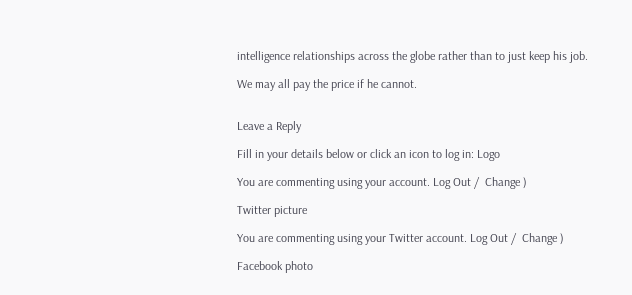intelligence relationships across the globe rather than to just keep his job.

We may all pay the price if he cannot.


Leave a Reply

Fill in your details below or click an icon to log in: Logo

You are commenting using your account. Log Out /  Change )

Twitter picture

You are commenting using your Twitter account. Log Out /  Change )

Facebook photo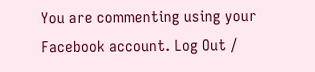You are commenting using your Facebook account. Log Out /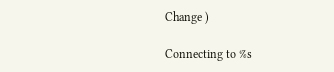Change )

Connecting to %s